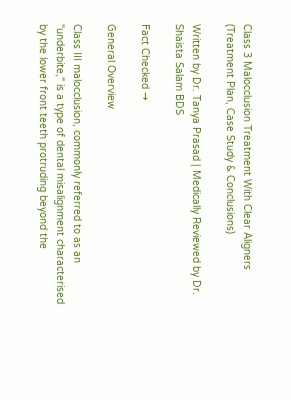Class 3 Malocclusion Treatment With Clear Aligners (Treatment Plan, Case Study & Conclusions)

Written by Dr. Tanya Prasad | Medically Reviewed by Dr. Shaista Salam BDS

Fact Checked →

General Overview

Class III malocclusion, commonly referred to as an "underbite," is a type of dental misalignment characterised by the lower front teeth protruding beyond the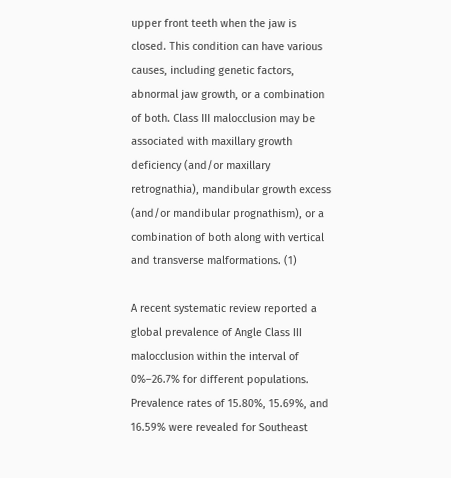upper front teeth when the jaw is closed. This condition can have various causes, including genetic factors, abnormal jaw growth, or a combination of both. Class III malocclusion may be associated with maxillary growth deficiency (and/or maxillary retrognathia), mandibular growth excess (and/or mandibular prognathism), or a combination of both along with vertical and transverse malformations. (1)

A recent systematic review reported a global prevalence of Angle Class III malocclusion within the interval of 0%–26.7% for different populations. Prevalence rates of 15.80%, 15.69%, and 16.59% were revealed for Southeast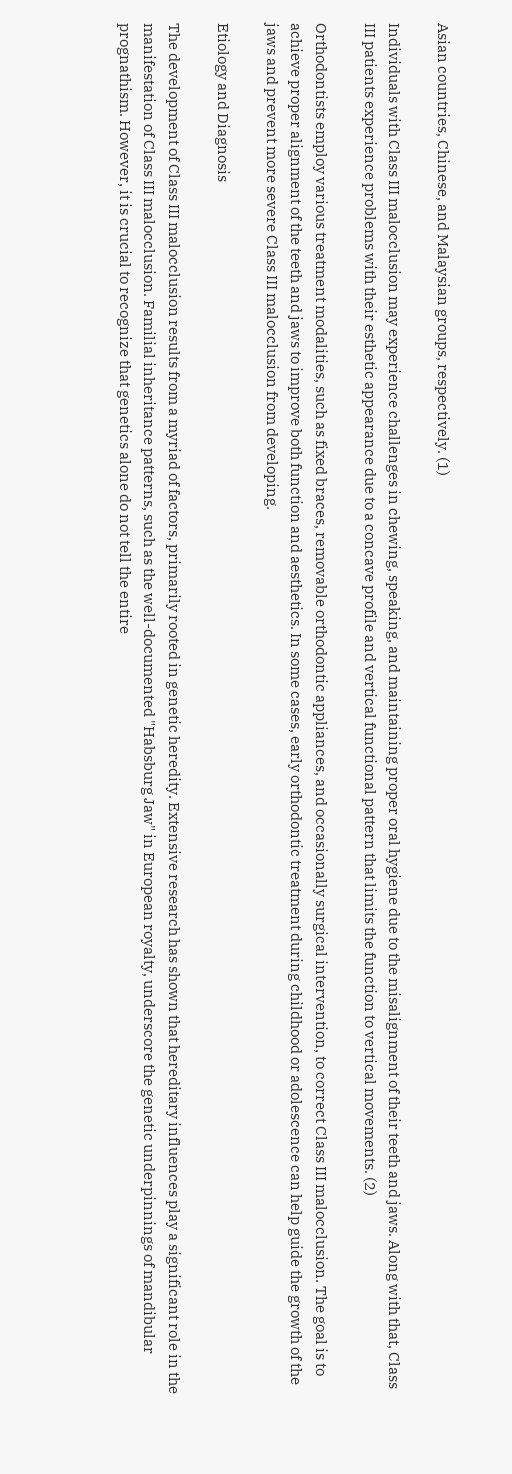Asian countries, Chinese, and Malaysian groups, respectively. (1)

Individuals with Class III malocclusion may experience challenges in chewing, speaking, and maintaining proper oral hygiene due to the misalignment of their teeth and jaws. Along with that, Class III patients experience problems with their esthetic appearance due to a concave profile and vertical functional pattern that limits the function to vertical movements. (2)

Orthodontists employ various treatment modalities, such as fixed braces, removable orthodontic appliances, and occasionally surgical intervention, to correct Class III malocclusion. The goal is to achieve proper alignment of the teeth and jaws to improve both function and aesthetics. In some cases, early orthodontic treatment during childhood or adolescence can help guide the growth of the jaws and prevent more severe Class III malocclusion from developing.

Etiology and Diagnosis

The development of Class III malocclusion results from a myriad of factors, primarily rooted in genetic heredity. Extensive research has shown that hereditary influences play a significant role in the manifestation of Class III malocclusion. Familial inheritance patterns, such as the well-documented "Habsburg Jaw" in European royalty, underscore the genetic underpinnings of mandibular prognathism. However, it is crucial to recognize that genetics alone do not tell the entire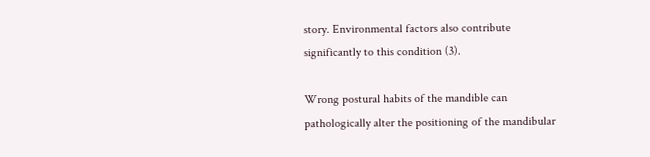story. Environmental factors also contribute significantly to this condition (3).

Wrong postural habits of the mandible can pathologically alter the positioning of the mandibular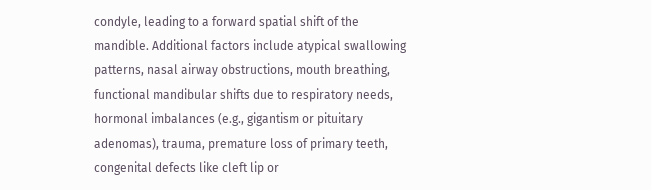condyle, leading to a forward spatial shift of the mandible. Additional factors include atypical swallowing patterns, nasal airway obstructions, mouth breathing, functional mandibular shifts due to respiratory needs, hormonal imbalances (e.g., gigantism or pituitary adenomas), trauma, premature loss of primary teeth, congenital defects like cleft lip or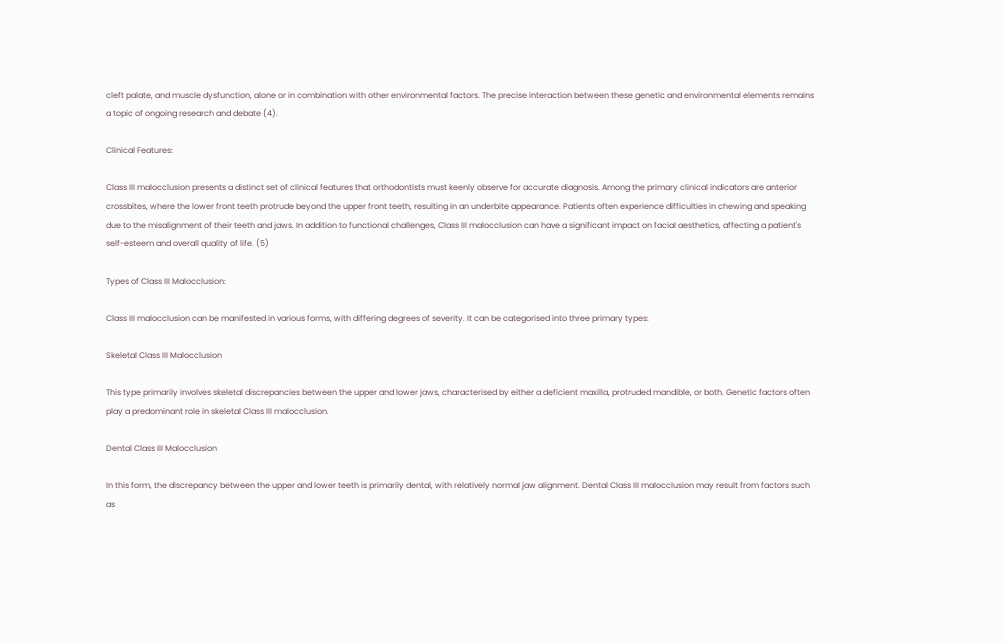cleft palate, and muscle dysfunction, alone or in combination with other environmental factors. The precise interaction between these genetic and environmental elements remains a topic of ongoing research and debate (4).

Clinical Features:

Class III malocclusion presents a distinct set of clinical features that orthodontists must keenly observe for accurate diagnosis. Among the primary clinical indicators are anterior crossbites, where the lower front teeth protrude beyond the upper front teeth, resulting in an underbite appearance. Patients often experience difficulties in chewing and speaking due to the misalignment of their teeth and jaws. In addition to functional challenges, Class III malocclusion can have a significant impact on facial aesthetics, affecting a patient's self-esteem and overall quality of life. (5)

Types of Class III Malocclusion:

Class III malocclusion can be manifested in various forms, with differing degrees of severity. It can be categorised into three primary types:

Skeletal Class III Malocclusion

This type primarily involves skeletal discrepancies between the upper and lower jaws, characterised by either a deficient maxilla, protruded mandible, or both. Genetic factors often play a predominant role in skeletal Class III malocclusion.

Dental Class III Malocclusion

In this form, the discrepancy between the upper and lower teeth is primarily dental, with relatively normal jaw alignment. Dental Class III malocclusion may result from factors such as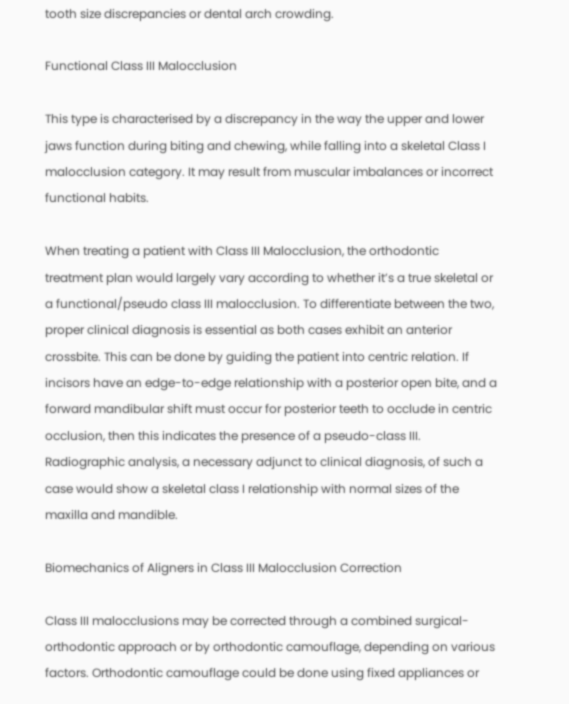tooth size discrepancies or dental arch crowding.

Functional Class III Malocclusion

This type is characterised by a discrepancy in the way the upper and lower jaws function during biting and chewing, while falling into a skeletal Class I malocclusion category. It may result from muscular imbalances or incorrect functional habits.

When treating a patient with Class III Malocclusion, the orthodontic treatment plan would largely vary according to whether it’s a true skeletal or a functional/pseudo class III malocclusion. To differentiate between the two, proper clinical diagnosis is essential as both cases exhibit an anterior crossbite. This can be done by guiding the patient into centric relation. If incisors have an edge-to-edge relationship with a posterior open bite, and a forward mandibular shift must occur for posterior teeth to occlude in centric occlusion, then this indicates the presence of a pseudo-class III. Radiographic analysis, a necessary adjunct to clinical diagnosis, of such a case would show a skeletal class I relationship with normal sizes of the maxilla and mandible.

Biomechanics of Aligners in Class III Malocclusion Correction

Class III malocclusions may be corrected through a combined surgical-orthodontic approach or by orthodontic camouflage, depending on various factors. Orthodontic camouflage could be done using fixed appliances or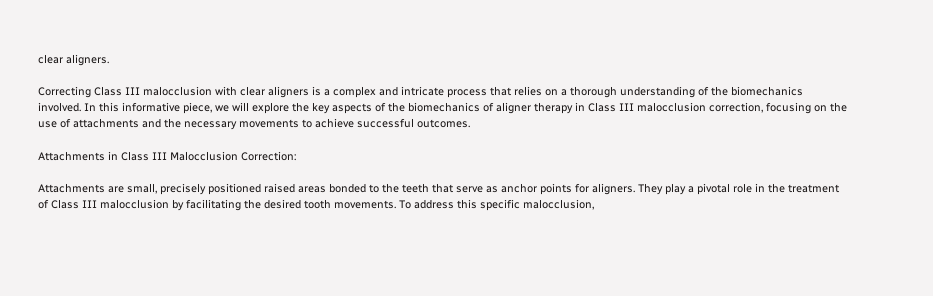clear aligners.

Correcting Class III malocclusion with clear aligners is a complex and intricate process that relies on a thorough understanding of the biomechanics involved. In this informative piece, we will explore the key aspects of the biomechanics of aligner therapy in Class III malocclusion correction, focusing on the use of attachments and the necessary movements to achieve successful outcomes.

Attachments in Class III Malocclusion Correction:

Attachments are small, precisely positioned raised areas bonded to the teeth that serve as anchor points for aligners. They play a pivotal role in the treatment of Class III malocclusion by facilitating the desired tooth movements. To address this specific malocclusion,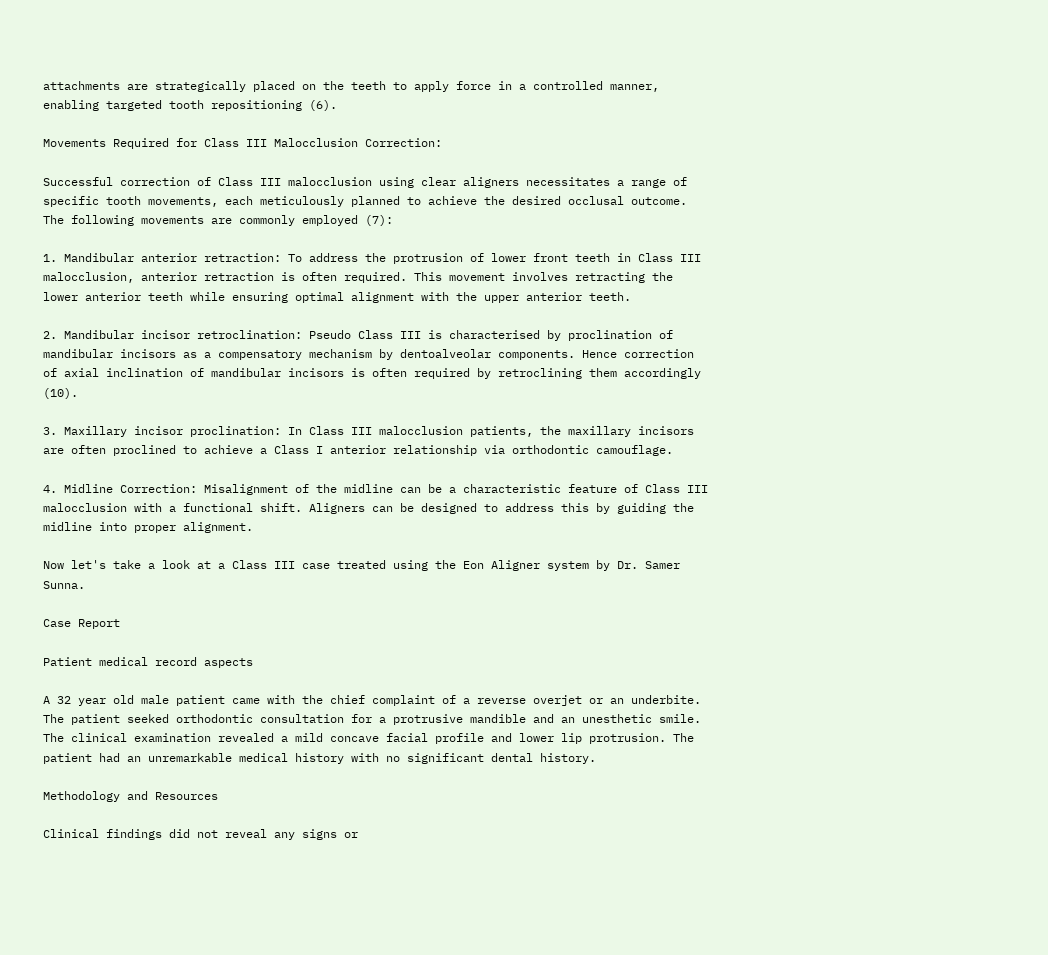attachments are strategically placed on the teeth to apply force in a controlled manner, enabling targeted tooth repositioning (6).

Movements Required for Class III Malocclusion Correction:

Successful correction of Class III malocclusion using clear aligners necessitates a range of specific tooth movements, each meticulously planned to achieve the desired occlusal outcome. The following movements are commonly employed (7):

1. Mandibular anterior retraction: To address the protrusion of lower front teeth in Class III malocclusion, anterior retraction is often required. This movement involves retracting the lower anterior teeth while ensuring optimal alignment with the upper anterior teeth.

2. Mandibular incisor retroclination: Pseudo Class III is characterised by proclination of mandibular incisors as a compensatory mechanism by dentoalveolar components. Hence correction of axial inclination of mandibular incisors is often required by retroclining them accordingly (10).

3. Maxillary incisor proclination: In Class III malocclusion patients, the maxillary incisors are often proclined to achieve a Class I anterior relationship via orthodontic camouflage.

4. Midline Correction: Misalignment of the midline can be a characteristic feature of Class III malocclusion with a functional shift. Aligners can be designed to address this by guiding the midline into proper alignment.

Now let's take a look at a Class III case treated using the Eon Aligner system by Dr. Samer Sunna.

Case Report

Patient medical record aspects

A 32 year old male patient came with the chief complaint of a reverse overjet or an underbite. The patient seeked orthodontic consultation for a protrusive mandible and an unesthetic smile. The clinical examination revealed a mild concave facial profile and lower lip protrusion. The patient had an unremarkable medical history with no significant dental history.

Methodology and Resources

Clinical findings did not reveal any signs or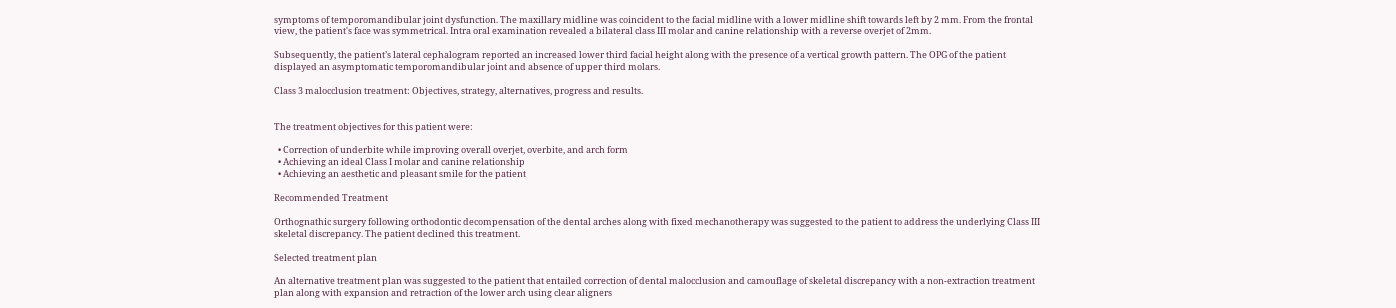symptoms of temporomandibular joint dysfunction. The maxillary midline was coincident to the facial midline with a lower midline shift towards left by 2 mm. From the frontal view, the patient's face was symmetrical. Intra oral examination revealed a bilateral class III molar and canine relationship with a reverse overjet of 2mm.

Subsequently, the patient’s lateral cephalogram reported an increased lower third facial height along with the presence of a vertical growth pattern. The OPG of the patient displayed an asymptomatic temporomandibular joint and absence of upper third molars.

Class 3 malocclusion treatment: Objectives, strategy, alternatives, progress and results.


The treatment objectives for this patient were:

  • Correction of underbite while improving overall overjet, overbite, and arch form
  • Achieving an ideal Class I molar and canine relationship
  • Achieving an aesthetic and pleasant smile for the patient

Recommended Treatment

Orthognathic surgery following orthodontic decompensation of the dental arches along with fixed mechanotherapy was suggested to the patient to address the underlying Class III skeletal discrepancy. The patient declined this treatment.

Selected treatment plan

An alternative treatment plan was suggested to the patient that entailed correction of dental malocclusion and camouflage of skeletal discrepancy with a non-extraction treatment plan along with expansion and retraction of the lower arch using clear aligners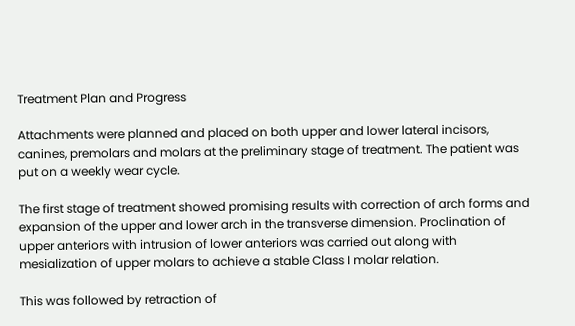Treatment Plan and Progress

Attachments were planned and placed on both upper and lower lateral incisors, canines, premolars and molars at the preliminary stage of treatment. The patient was put on a weekly wear cycle.

The first stage of treatment showed promising results with correction of arch forms and expansion of the upper and lower arch in the transverse dimension. Proclination of upper anteriors with intrusion of lower anteriors was carried out along with mesialization of upper molars to achieve a stable Class I molar relation.

This was followed by retraction of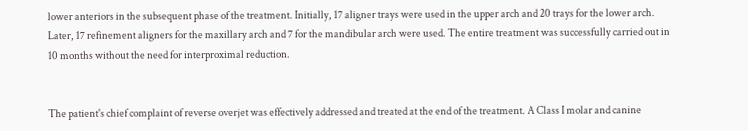lower anteriors in the subsequent phase of the treatment. Initially, 17 aligner trays were used in the upper arch and 20 trays for the lower arch. Later, 17 refinement aligners for the maxillary arch and 7 for the mandibular arch were used. The entire treatment was successfully carried out in 10 months without the need for interproximal reduction.


The patient's chief complaint of reverse overjet was effectively addressed and treated at the end of the treatment. A Class I molar and canine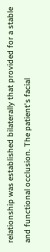relationship was established bilaterally that provided for a stable and functional occlusion. The patient's facial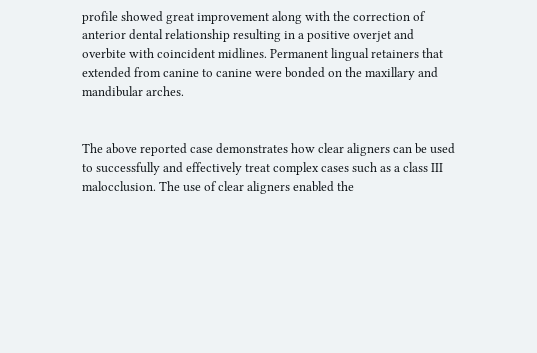profile showed great improvement along with the correction of anterior dental relationship resulting in a positive overjet and overbite with coincident midlines. Permanent lingual retainers that extended from canine to canine were bonded on the maxillary and mandibular arches.


The above reported case demonstrates how clear aligners can be used to successfully and effectively treat complex cases such as a class III malocclusion. The use of clear aligners enabled the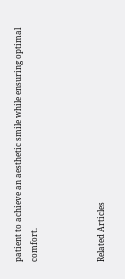patient to achieve an aesthetic smile while ensuring optimal comfort.



Related Articles